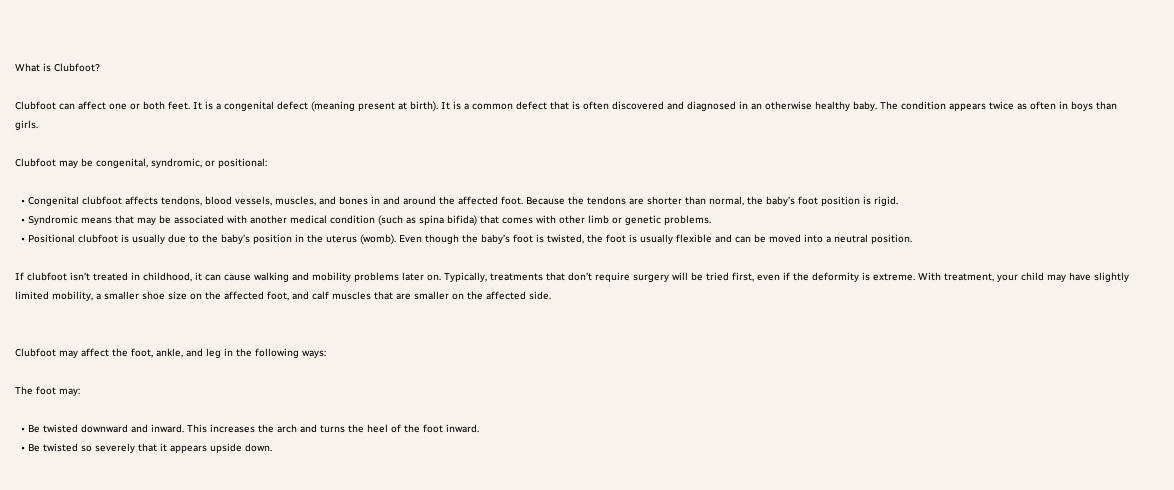What is Clubfoot?

Clubfoot can affect one or both feet. It is a congenital defect (meaning present at birth). It is a common defect that is often discovered and diagnosed in an otherwise healthy baby. The condition appears twice as often in boys than girls.

Clubfoot may be congenital, syndromic, or positional:

  • Congenital clubfoot affects tendons, blood vessels, muscles, and bones in and around the affected foot. Because the tendons are shorter than normal, the baby’s foot position is rigid.
  • Syndromic means that may be associated with another medical condition (such as spina bifida) that comes with other limb or genetic problems.
  • Positional clubfoot is usually due to the baby’s position in the uterus (womb). Even though the baby’s foot is twisted, the foot is usually flexible and can be moved into a neutral position.

If clubfoot isn’t treated in childhood, it can cause walking and mobility problems later on. Typically, treatments that don’t require surgery will be tried first, even if the deformity is extreme. With treatment, your child may have slightly limited mobility, a smaller shoe size on the affected foot, and calf muscles that are smaller on the affected side.


Clubfoot may affect the foot, ankle, and leg in the following ways:

The foot may:

  • Be twisted downward and inward. This increases the arch and turns the heel of the foot inward.
  • Be twisted so severely that it appears upside down.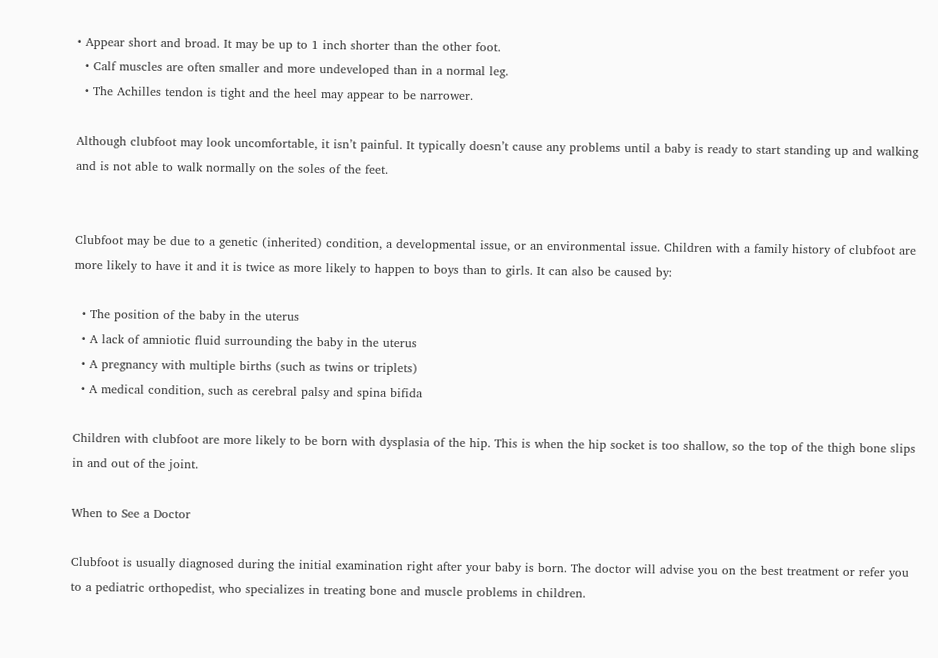• Appear short and broad. It may be up to 1 inch shorter than the other foot.
  • Calf muscles are often smaller and more undeveloped than in a normal leg.
  • The Achilles tendon is tight and the heel may appear to be narrower.

Although clubfoot may look uncomfortable, it isn’t painful. It typically doesn’t cause any problems until a baby is ready to start standing up and walking and is not able to walk normally on the soles of the feet.


Clubfoot may be due to a genetic (inherited) condition, a developmental issue, or an environmental issue. Children with a family history of clubfoot are more likely to have it and it is twice as more likely to happen to boys than to girls. It can also be caused by:

  • The position of the baby in the uterus
  • A lack of amniotic fluid surrounding the baby in the uterus
  • A pregnancy with multiple births (such as twins or triplets)
  • A medical condition, such as cerebral palsy and spina bifida

Children with clubfoot are more likely to be born with dysplasia of the hip. This is when the hip socket is too shallow, so the top of the thigh bone slips in and out of the joint.

When to See a Doctor

Clubfoot is usually diagnosed during the initial examination right after your baby is born. The doctor will advise you on the best treatment or refer you to a pediatric orthopedist, who specializes in treating bone and muscle problems in children.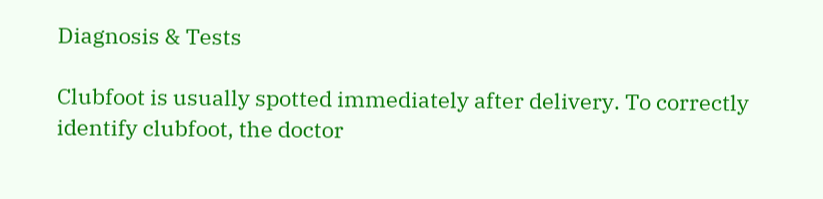Diagnosis & Tests

Clubfoot is usually spotted immediately after delivery. To correctly identify clubfoot, the doctor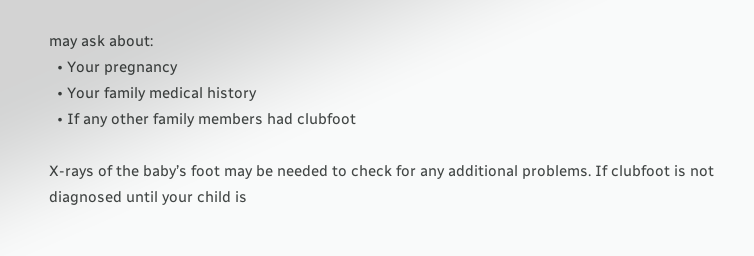may ask about:
  • Your pregnancy
  • Your family medical history
  • If any other family members had clubfoot

X-rays of the baby’s foot may be needed to check for any additional problems. If clubfoot is not diagnosed until your child is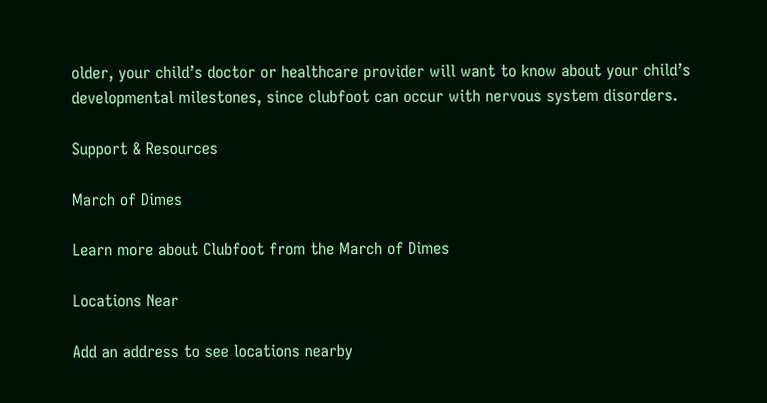older, your child’s doctor or healthcare provider will want to know about your child’s developmental milestones, since clubfoot can occur with nervous system disorders.

Support & Resources

March of Dimes

Learn more about Clubfoot from the March of Dimes

Locations Near

Add an address to see locations nearby